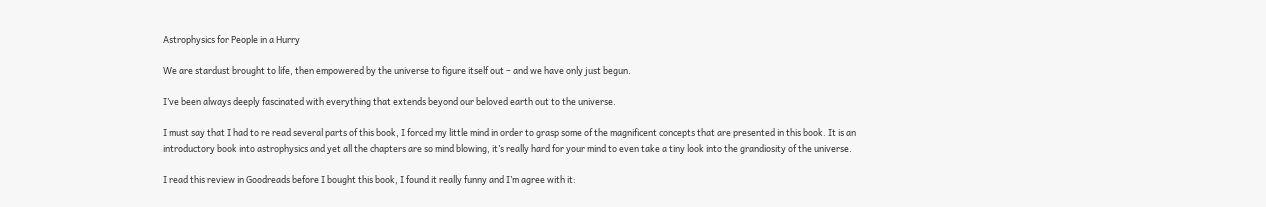Astrophysics for People in a Hurry

We are stardust brought to life, then empowered by the universe to figure itself out – and we have only just begun.

I’ve been always deeply fascinated with everything that extends beyond our beloved earth out to the universe.

I must say that I had to re read several parts of this book, I forced my little mind in order to grasp some of the magnificent concepts that are presented in this book. It is an introductory book into astrophysics and yet all the chapters are so mind blowing, it’s really hard for your mind to even take a tiny look into the grandiosity of the universe.

I read this review in Goodreads before I bought this book, I found it really funny and I’m agree with it: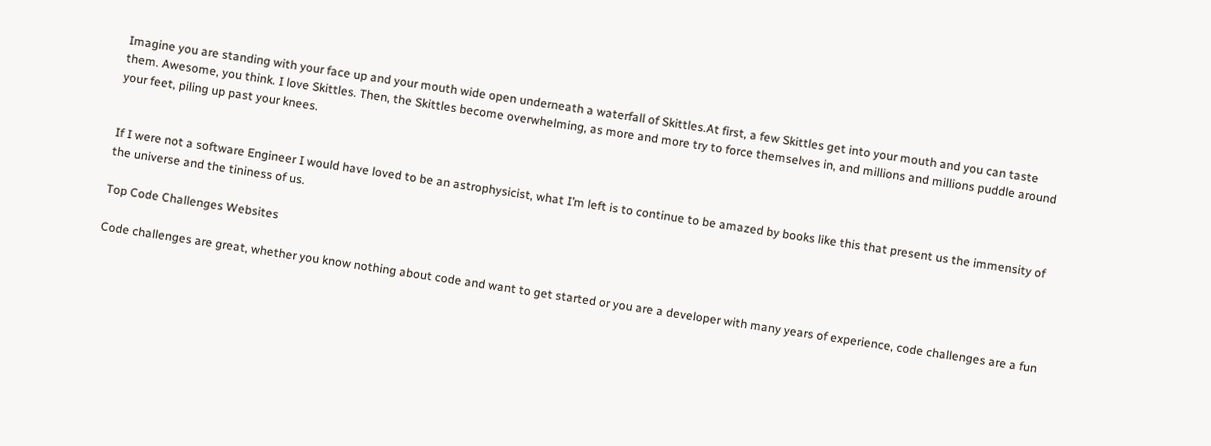Imagine you are standing with your face up and your mouth wide open underneath a waterfall of Skittles.At first, a few Skittles get into your mouth and you can taste them. Awesome, you think. I love Skittles. Then, the Skittles become overwhelming, as more and more try to force themselves in, and millions and millions puddle around your feet, piling up past your knees.


If I were not a software Engineer I would have loved to be an astrophysicist, what I’m left is to continue to be amazed by books like this that present us the immensity of the universe and the tininess of us.

Top Code Challenges Websites

Code challenges are great, whether you know nothing about code and want to get started or you are a developer with many years of experience, code challenges are a fun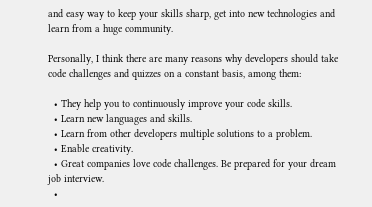and easy way to keep your skills sharp, get into new technologies and learn from a huge community.

Personally, I think there are many reasons why developers should take code challenges and quizzes on a constant basis, among them:

  • They help you to continuously improve your code skills.
  • Learn new languages and skills.
  • Learn from other developers multiple solutions to a problem.
  • Enable creativity.
  • Great companies love code challenges. Be prepared for your dream job interview.
  •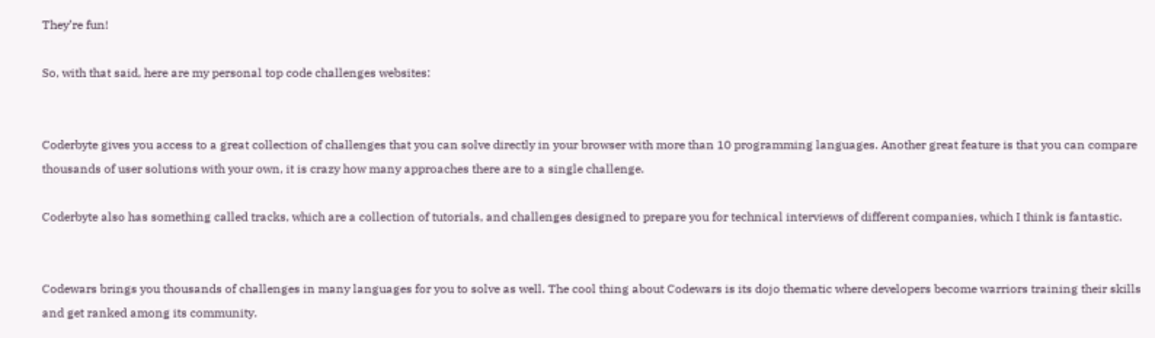They’re fun!

So, with that said, here are my personal top code challenges websites:


Coderbyte gives you access to a great collection of challenges that you can solve directly in your browser with more than 10 programming languages. Another great feature is that you can compare thousands of user solutions with your own, it is crazy how many approaches there are to a single challenge.

Coderbyte also has something called tracks, which are a collection of tutorials, and challenges designed to prepare you for technical interviews of different companies, which I think is fantastic.


Codewars brings you thousands of challenges in many languages for you to solve as well. The cool thing about Codewars is its dojo thematic where developers become warriors training their skills and get ranked among its community.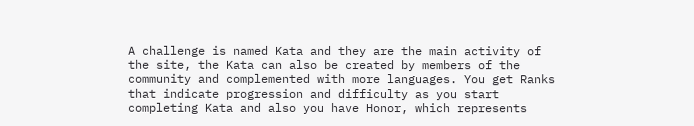A challenge is named Kata and they are the main activity of the site, the Kata can also be created by members of the community and complemented with more languages. You get Ranks that indicate progression and difficulty as you start completing Kata and also you have Honor, which represents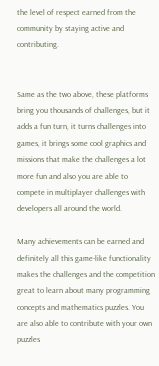the level of respect earned from the community by staying active and contributing.


Same as the two above, these platforms bring you thousands of challenges, but it adds a fun turn, it turns challenges into games, it brings some cool graphics and missions that make the challenges a lot more fun and also you are able to compete in multiplayer challenges with developers all around the world.

Many achievements can be earned and definitely all this game-like functionality makes the challenges and the competition great to learn about many programming concepts and mathematics puzzles. You are also able to contribute with your own puzzles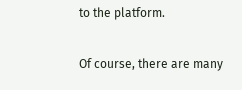to the platform.

Of course, there are many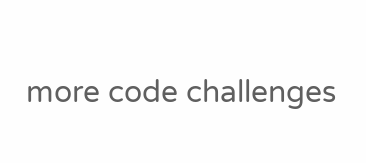more code challenges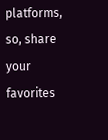platforms, so, share your favorites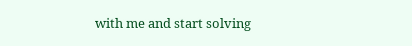with me and start solving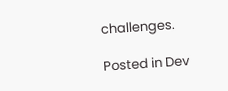challenges.

Posted in Dev